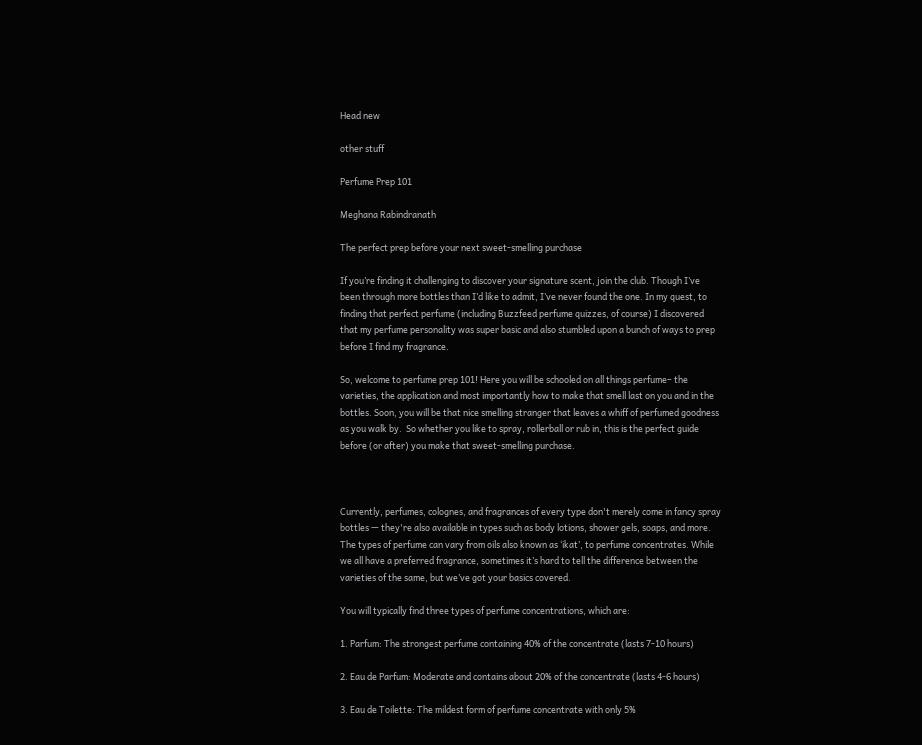Head new

other stuff

Perfume Prep 101

Meghana Rabindranath

The perfect prep before your next sweet-smelling purchase

If you’re finding it challenging to discover your signature scent, join the club. Though I’ve been through more bottles than I’d like to admit, I’ve never found the one. In my quest, to finding that perfect perfume (including Buzzfeed perfume quizzes, of course) I discovered that my perfume personality was super basic and also stumbled upon a bunch of ways to prep before I find my fragrance.

So, welcome to perfume prep 101! Here you will be schooled on all things perfume– the varieties, the application and most importantly how to make that smell last on you and in the bottles. Soon, you will be that nice smelling stranger that leaves a whiff of perfumed goodness as you walk by.  So whether you like to spray, rollerball or rub in, this is the perfect guide before (or after) you make that sweet-smelling purchase.



Currently, perfumes, colognes, and fragrances of every type don't merely come in fancy spray bottles — they're also available in types such as body lotions, shower gels, soaps, and more. The types of perfume can vary from oils also known as ‘ikat’, to perfume concentrates. While we all have a preferred fragrance, sometimes it’s hard to tell the difference between the varieties of the same, but we’ve got your basics covered.

You will typically find three types of perfume concentrations, which are:

1. Parfum: The strongest perfume containing 40% of the concentrate (lasts 7-10 hours)

2. Eau de Parfum: Moderate and contains about 20% of the concentrate (lasts 4-6 hours)

3. Eau de Toilette: The mildest form of perfume concentrate with only 5%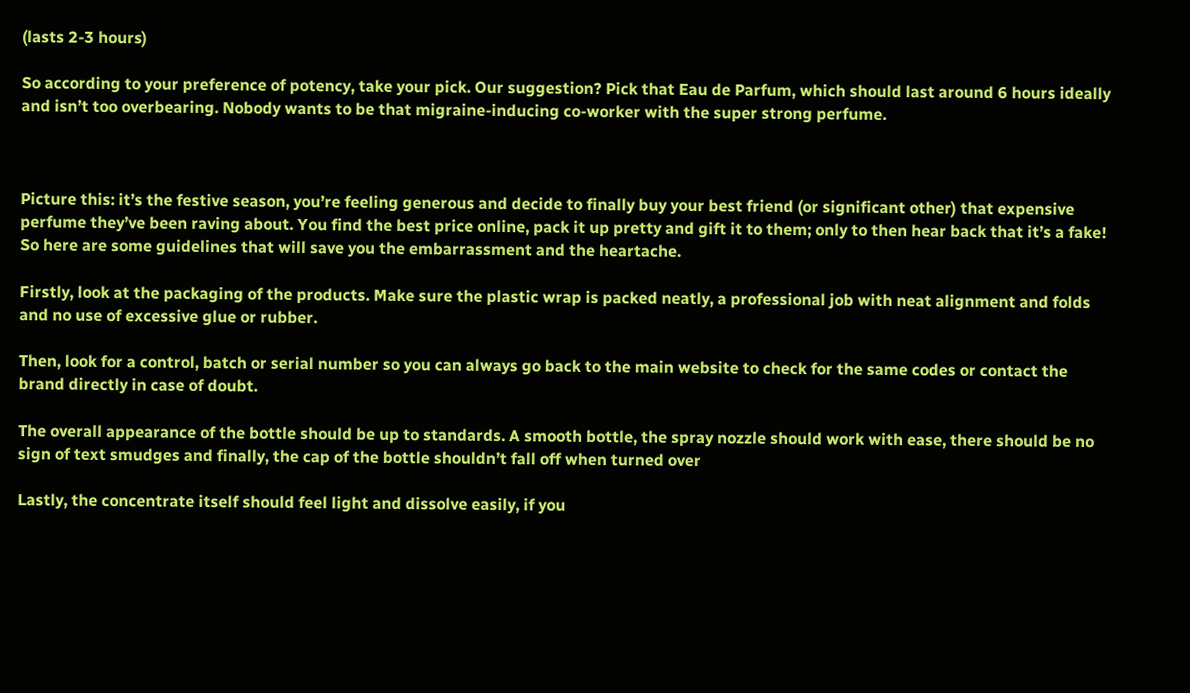(lasts 2-3 hours)

So according to your preference of potency, take your pick. Our suggestion? Pick that Eau de Parfum, which should last around 6 hours ideally and isn’t too overbearing. Nobody wants to be that migraine-inducing co-worker with the super strong perfume.



Picture this: it’s the festive season, you’re feeling generous and decide to finally buy your best friend (or significant other) that expensive perfume they’ve been raving about. You find the best price online, pack it up pretty and gift it to them; only to then hear back that it’s a fake! So here are some guidelines that will save you the embarrassment and the heartache.

Firstly, look at the packaging of the products. Make sure the plastic wrap is packed neatly, a professional job with neat alignment and folds and no use of excessive glue or rubber.

Then, look for a control, batch or serial number so you can always go back to the main website to check for the same codes or contact the brand directly in case of doubt.

The overall appearance of the bottle should be up to standards. A smooth bottle, the spray nozzle should work with ease, there should be no sign of text smudges and finally, the cap of the bottle shouldn’t fall off when turned over

Lastly, the concentrate itself should feel light and dissolve easily, if you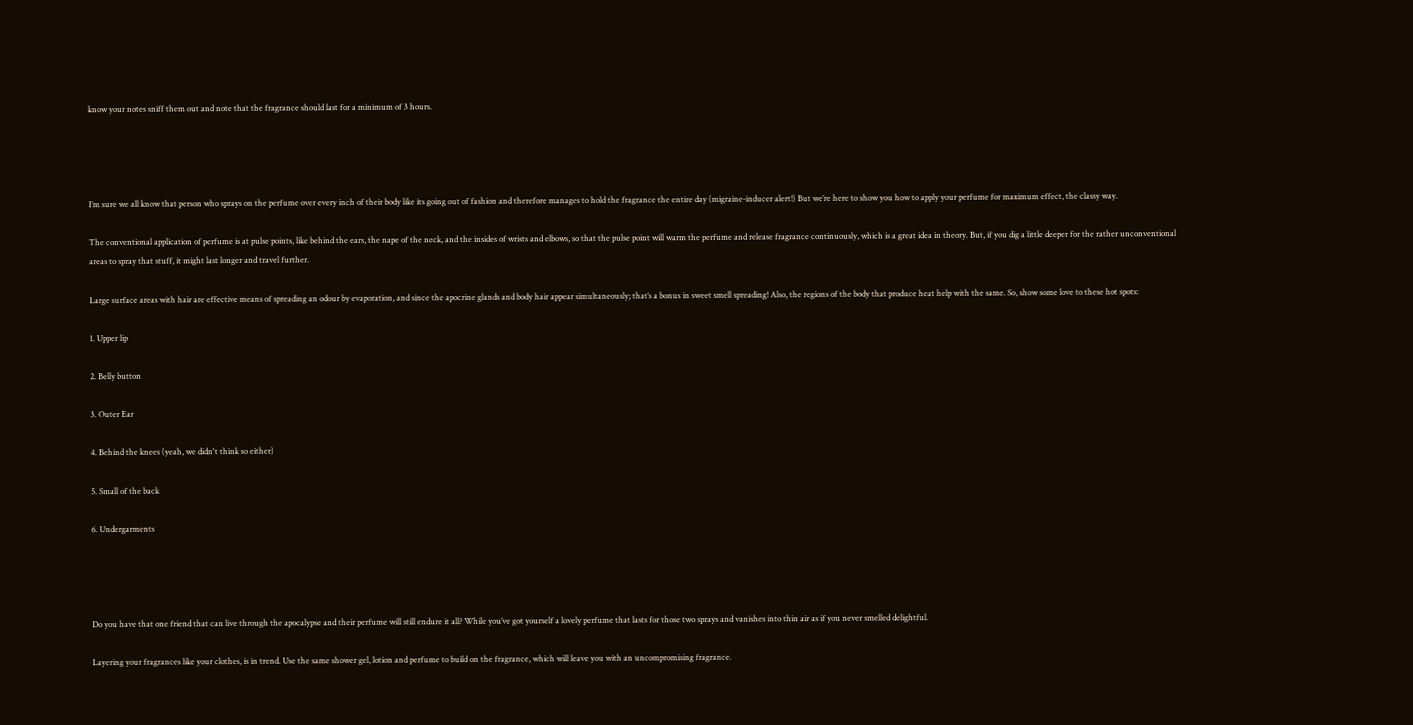know your notes sniff them out and note that the fragrance should last for a minimum of 3 hours.




I’m sure we all know that person who sprays on the perfume over every inch of their body like its going out of fashion and therefore manages to hold the fragrance the entire day (migraine-inducer alert!) But we’re here to show you how to apply your perfume for maximum effect, the classy way.

The conventional application of perfume is at pulse points, like behind the ears, the nape of the neck, and the insides of wrists and elbows, so that the pulse point will warm the perfume and release fragrance continuously, which is a great idea in theory. But, if you dig a little deeper for the rather unconventional areas to spray that stuff, it might last longer and travel further.

Large surface areas with hair are effective means of spreading an odour by evaporation, and since the apocrine glands and body hair appear simultaneously; that’s a bonus in sweet smell spreading! Also, the regions of the body that produce heat help with the same. So, show some love to these hot spots:

1. Upper lip

2. Belly button

3. Outer Ear

4. Behind the knees (yeah, we didn't think so either)

5. Small of the back

6. Undergarments




Do you have that one friend that can live through the apocalypse and their perfume will still endure it all? While you’ve got yourself a lovely perfume that lasts for those two sprays and vanishes into thin air as if you never smelled delightful.

Layering your fragrances like your clothes, is in trend. Use the same shower gel, lotion and perfume to build on the fragrance, which will leave you with an uncompromising fragrance.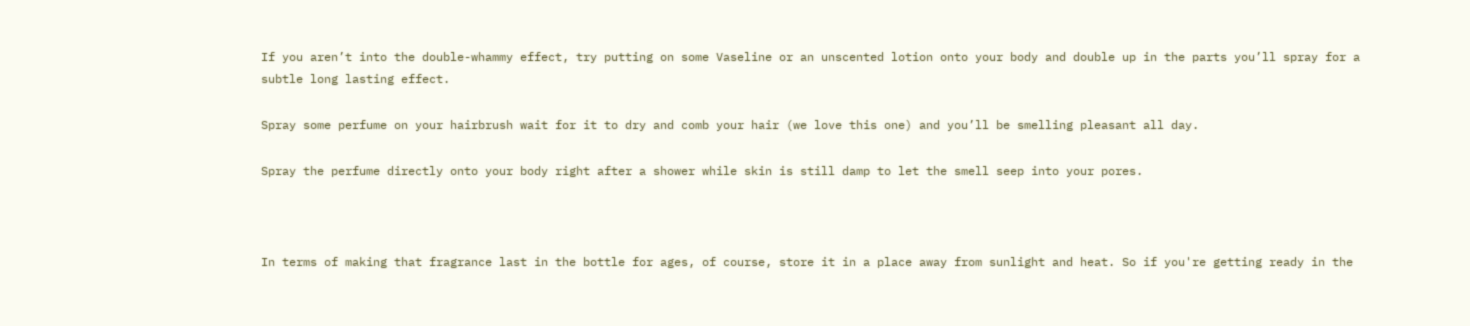If you aren’t into the double-whammy effect, try putting on some Vaseline or an unscented lotion onto your body and double up in the parts you’ll spray for a subtle long lasting effect.

Spray some perfume on your hairbrush wait for it to dry and comb your hair (we love this one) and you’ll be smelling pleasant all day.

Spray the perfume directly onto your body right after a shower while skin is still damp to let the smell seep into your pores.



In terms of making that fragrance last in the bottle for ages, of course, store it in a place away from sunlight and heat. So if you're getting ready in the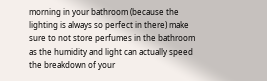morning in your bathroom (because the lighting is always so perfect in there) make sure to not store perfumes in the bathroom as the humidity and light can actually speed the breakdown of your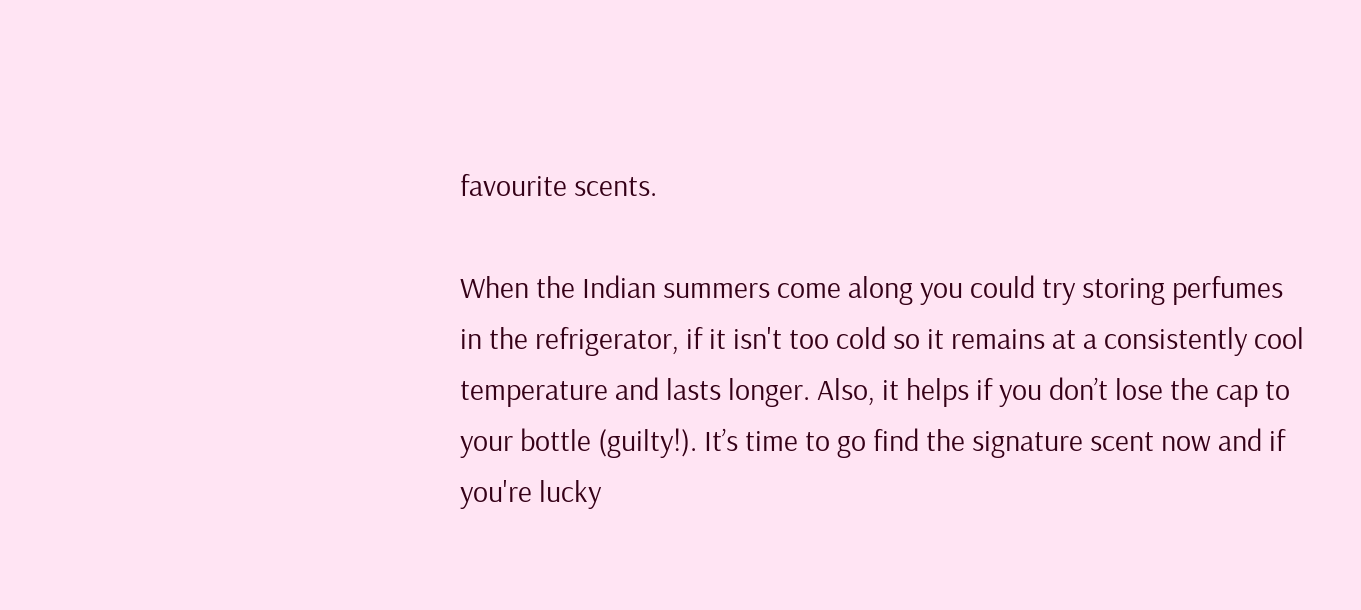favourite scents.

When the Indian summers come along you could try storing perfumes in the refrigerator, if it isn't too cold so it remains at a consistently cool temperature and lasts longer. Also, it helps if you don’t lose the cap to your bottle (guilty!). It’s time to go find the signature scent now and if you're lucky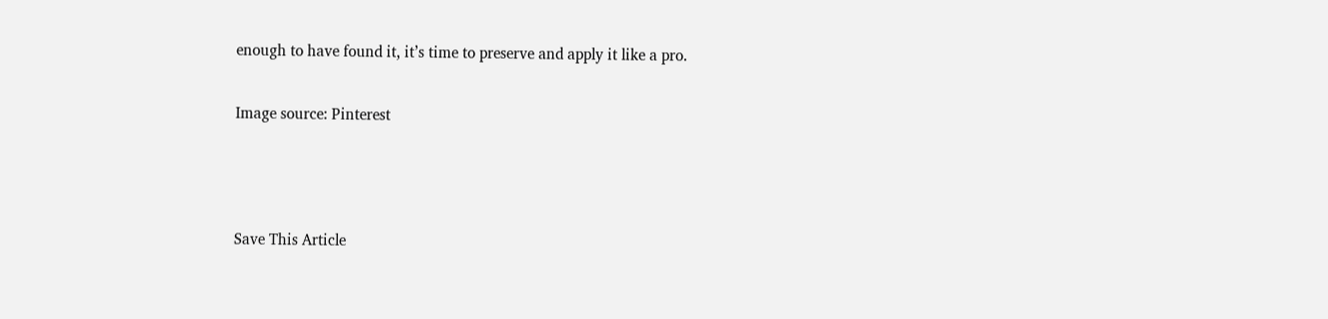enough to have found it, it’s time to preserve and apply it like a pro.

Image source: Pinterest



Save This Article